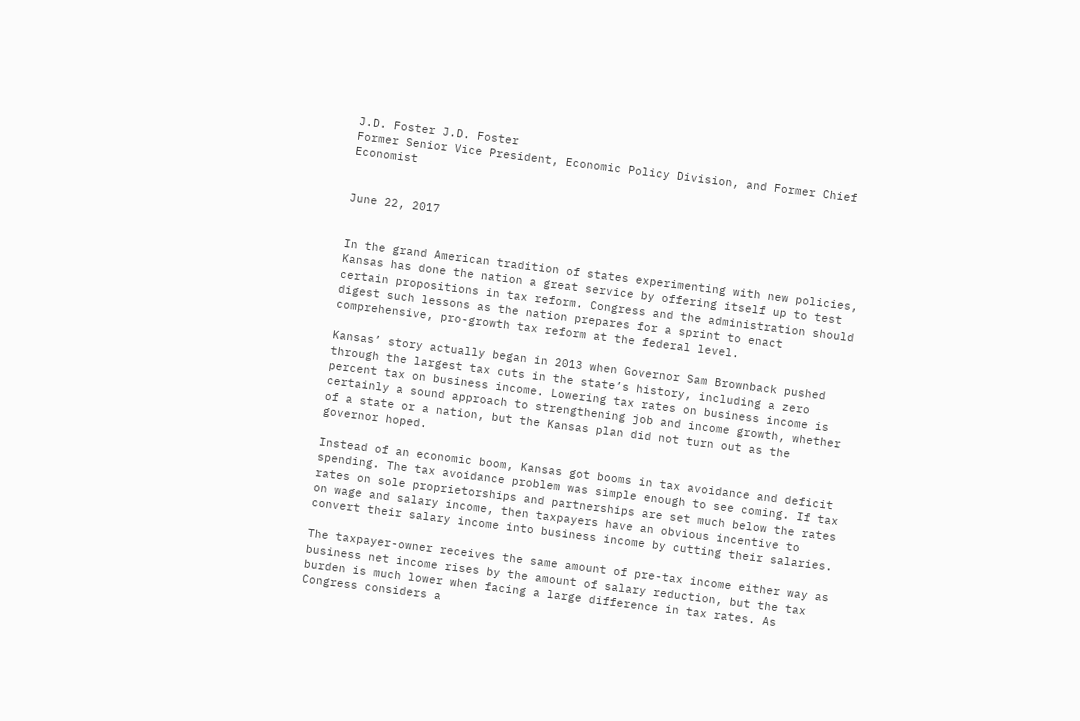J.D. Foster J.D. Foster
Former Senior Vice President, Economic Policy Division, and Former Chief Economist


June 22, 2017


In the grand American tradition of states experimenting with new policies, Kansas has done the nation a great service by offering itself up to test certain propositions in tax reform. Congress and the administration should digest such lessons as the nation prepares for a sprint to enact comprehensive, pro-growth tax reform at the federal level.

Kansas’ story actually began in 2013 when Governor Sam Brownback pushed through the largest tax cuts in the state’s history, including a zero percent tax on business income. Lowering tax rates on business income is certainly a sound approach to strengthening job and income growth, whether of a state or a nation, but the Kansas plan did not turn out as the governor hoped.

Instead of an economic boom, Kansas got booms in tax avoidance and deficit spending. The tax avoidance problem was simple enough to see coming. If tax rates on sole proprietorships and partnerships are set much below the rates on wage and salary income, then taxpayers have an obvious incentive to convert their salary income into business income by cutting their salaries.

The taxpayer-owner receives the same amount of pre-tax income either way as business net income rises by the amount of salary reduction, but the tax burden is much lower when facing a large difference in tax rates. As Congress considers a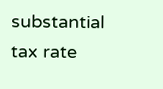substantial tax rate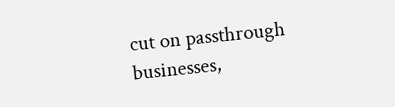cut on passthrough businesses,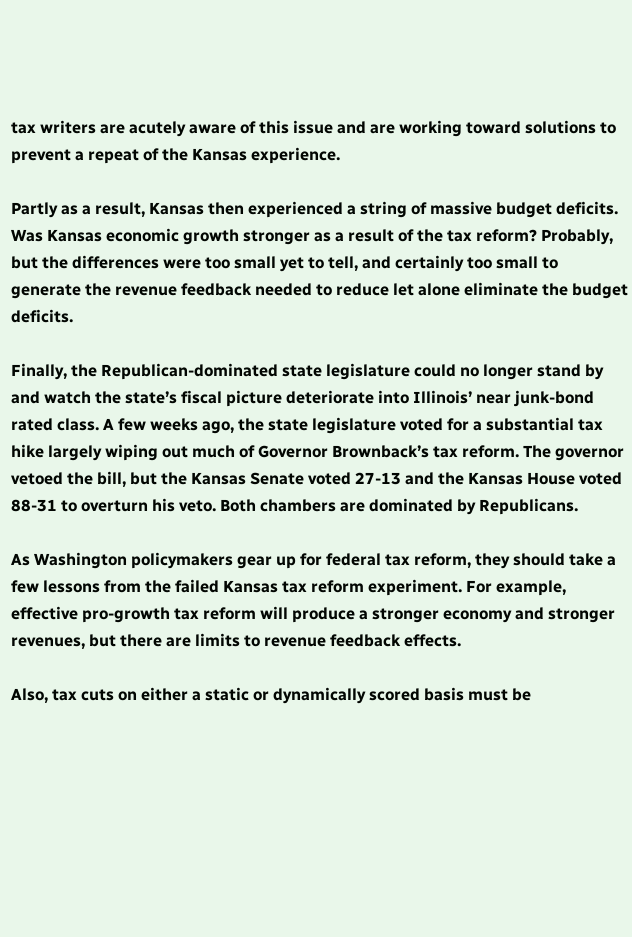tax writers are acutely aware of this issue and are working toward solutions to prevent a repeat of the Kansas experience.

Partly as a result, Kansas then experienced a string of massive budget deficits. Was Kansas economic growth stronger as a result of the tax reform? Probably, but the differences were too small yet to tell, and certainly too small to generate the revenue feedback needed to reduce let alone eliminate the budget deficits.

Finally, the Republican-dominated state legislature could no longer stand by and watch the state’s fiscal picture deteriorate into Illinois’ near junk-bond rated class. A few weeks ago, the state legislature voted for a substantial tax hike largely wiping out much of Governor Brownback’s tax reform. The governor vetoed the bill, but the Kansas Senate voted 27-13 and the Kansas House voted 88-31 to overturn his veto. Both chambers are dominated by Republicans.

As Washington policymakers gear up for federal tax reform, they should take a few lessons from the failed Kansas tax reform experiment. For example, effective pro-growth tax reform will produce a stronger economy and stronger revenues, but there are limits to revenue feedback effects.

Also, tax cuts on either a static or dynamically scored basis must be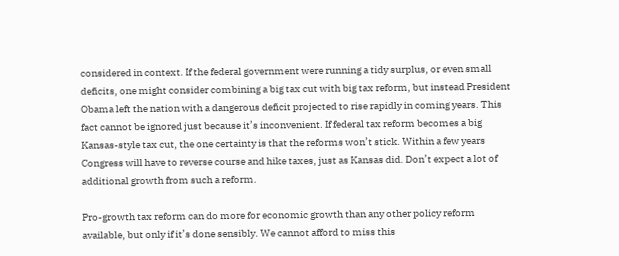considered in context. If the federal government were running a tidy surplus, or even small deficits, one might consider combining a big tax cut with big tax reform, but instead President Obama left the nation with a dangerous deficit projected to rise rapidly in coming years. This fact cannot be ignored just because it’s inconvenient. If federal tax reform becomes a big Kansas-style tax cut, the one certainty is that the reforms won’t stick. Within a few years Congress will have to reverse course and hike taxes, just as Kansas did. Don’t expect a lot of additional growth from such a reform.

Pro-growth tax reform can do more for economic growth than any other policy reform available, but only if it’s done sensibly. We cannot afford to miss this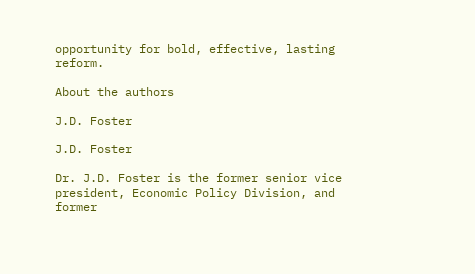opportunity for bold, effective, lasting reform.

About the authors

J.D. Foster

J.D. Foster

Dr. J.D. Foster is the former senior vice president, Economic Policy Division, and former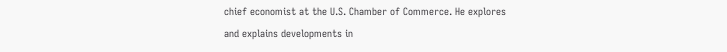chief economist at the U.S. Chamber of Commerce. He explores and explains developments in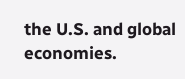the U.S. and global economies.